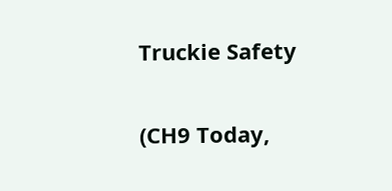Truckie Safety

(CH9 Today,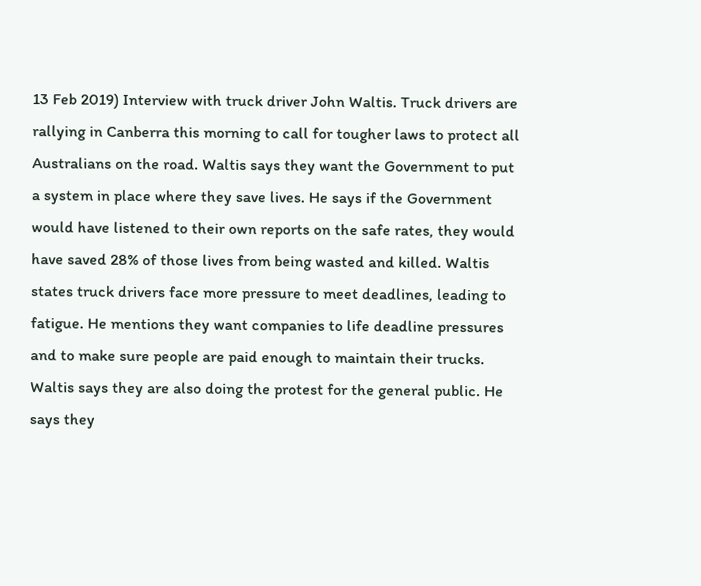13 Feb 2019) Interview with truck driver John Waltis. Truck drivers are rallying in Canberra this morning to call for tougher laws to protect all Australians on the road. Waltis says they want the Government to put a system in place where they save lives. He says if the Government would have listened to their own reports on the safe rates, they would have saved 28% of those lives from being wasted and killed. Waltis states truck drivers face more pressure to meet deadlines, leading to fatigue. He mentions they want companies to life deadline pressures and to make sure people are paid enough to maintain their trucks. Waltis says they are also doing the protest for the general public. He says they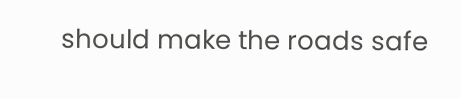should make the roads safe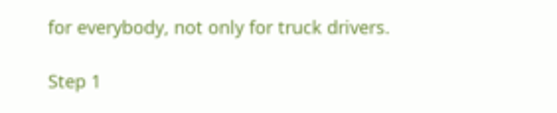for everybody, not only for truck drivers.

Step 1